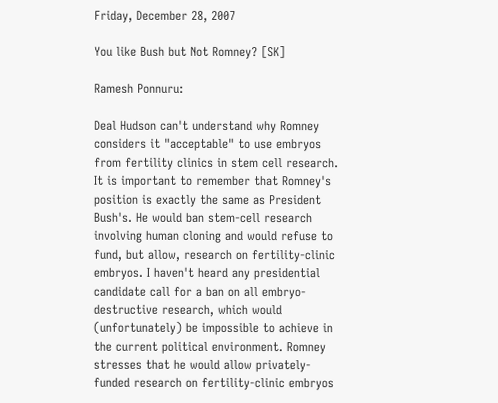Friday, December 28, 2007

You like Bush but Not Romney? [SK]

Ramesh Ponnuru:

Deal Hudson can't understand why Romney considers it "acceptable" to use embryos from fertility clinics in stem cell research. It is important to remember that Romney's position is exactly the same as President Bush's. He would ban stem-cell research involving human cloning and would refuse to fund, but allow, research on fertility-clinic embryos. I haven't heard any presidential candidate call for a ban on all embryo-destructive research, which would (unfortunately) be impossible to achieve in the current political environment. Romney stresses that he would allow privately-funded research on fertility-clinic embryos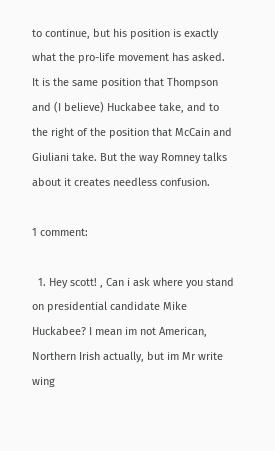to continue, but his position is exactly what the pro-life movement has asked. It is the same position that Thompson and (I believe) Huckabee take, and to the right of the position that McCain and Giuliani take. But the way Romney talks about it creates needless confusion.

1 comment:

  1. Hey scott! , Can i ask where you stand on presidential candidate Mike Huckabee? I mean im not American, Northern Irish actually, but im Mr write wing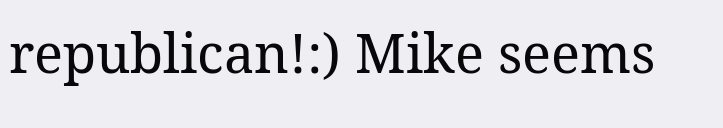republican!:) Mike seems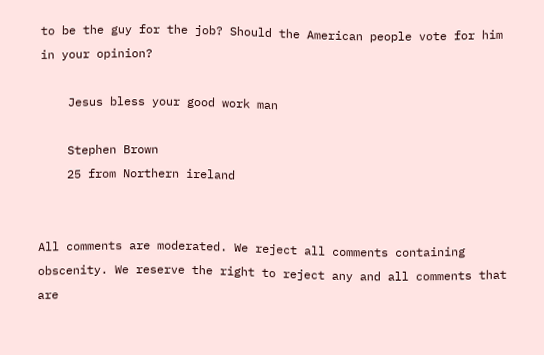to be the guy for the job? Should the American people vote for him in your opinion?

    Jesus bless your good work man

    Stephen Brown
    25 from Northern ireland


All comments are moderated. We reject all comments containing obscenity. We reserve the right to reject any and all comments that are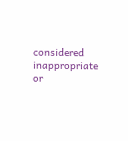considered inappropriate or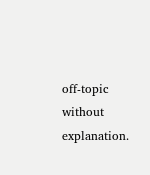off-topic without explanation.